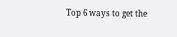Top 6 ways to get the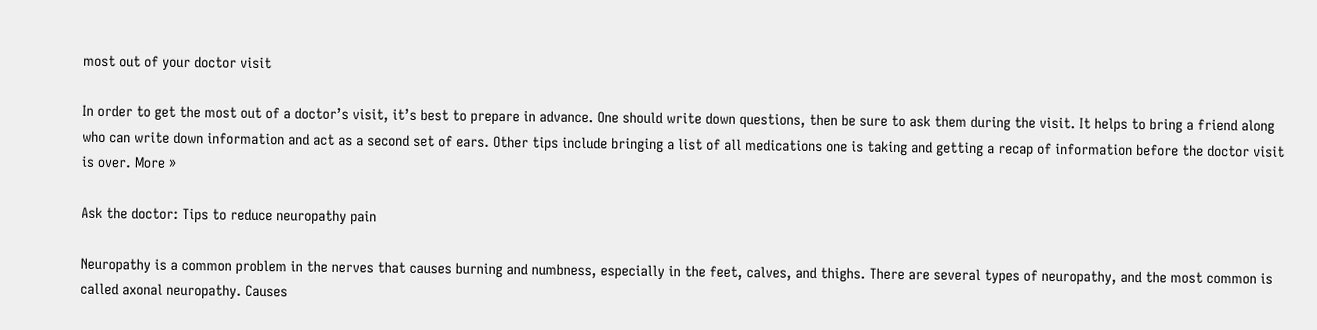most out of your doctor visit

In order to get the most out of a doctor’s visit, it’s best to prepare in advance. One should write down questions, then be sure to ask them during the visit. It helps to bring a friend along who can write down information and act as a second set of ears. Other tips include bringing a list of all medications one is taking and getting a recap of information before the doctor visit is over. More »

Ask the doctor: Tips to reduce neuropathy pain

Neuropathy is a common problem in the nerves that causes burning and numbness, especially in the feet, calves, and thighs. There are several types of neuropathy, and the most common is called axonal neuropathy. Causes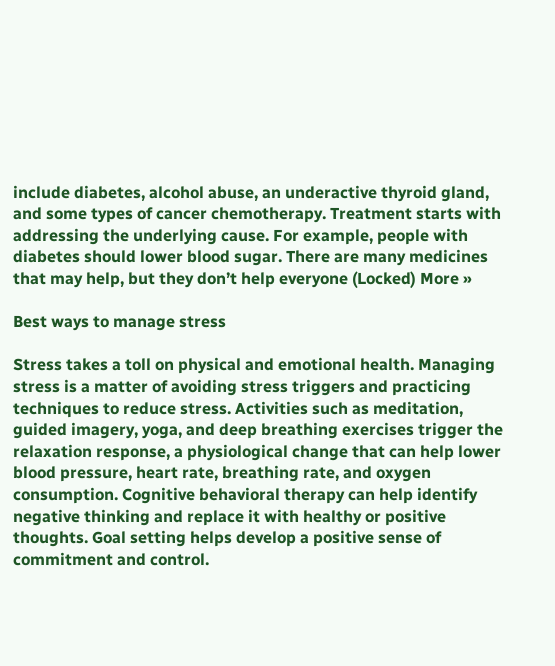include diabetes, alcohol abuse, an underactive thyroid gland, and some types of cancer chemotherapy. Treatment starts with addressing the underlying cause. For example, people with diabetes should lower blood sugar. There are many medicines that may help, but they don’t help everyone (Locked) More »

Best ways to manage stress

Stress takes a toll on physical and emotional health. Managing stress is a matter of avoiding stress triggers and practicing techniques to reduce stress. Activities such as meditation, guided imagery, yoga, and deep breathing exercises trigger the relaxation response, a physiological change that can help lower blood pressure, heart rate, breathing rate, and oxygen consumption. Cognitive behavioral therapy can help identify negative thinking and replace it with healthy or positive thoughts. Goal setting helps develop a positive sense of commitment and control.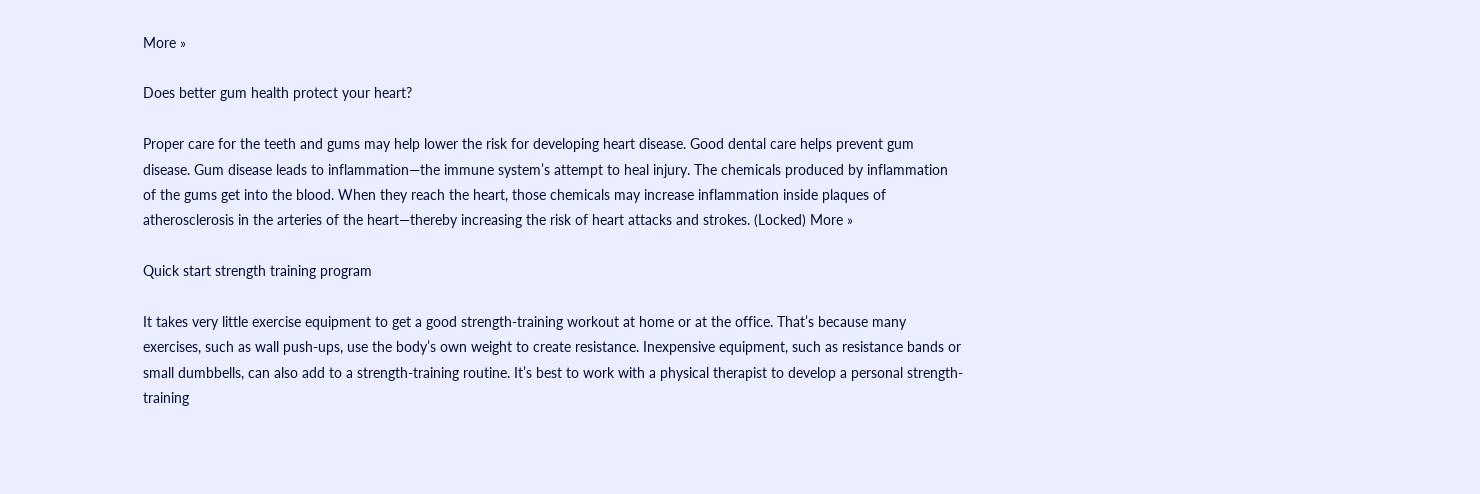More »

Does better gum health protect your heart?

Proper care for the teeth and gums may help lower the risk for developing heart disease. Good dental care helps prevent gum disease. Gum disease leads to inflammation—the immune system’s attempt to heal injury. The chemicals produced by inflammation of the gums get into the blood. When they reach the heart, those chemicals may increase inflammation inside plaques of atherosclerosis in the arteries of the heart—thereby increasing the risk of heart attacks and strokes. (Locked) More »

Quick start strength training program

It takes very little exercise equipment to get a good strength-training workout at home or at the office. That’s because many exercises, such as wall push-ups, use the body’s own weight to create resistance. Inexpensive equipment, such as resistance bands or small dumbbells, can also add to a strength-training routine. It’s best to work with a physical therapist to develop a personal strength-training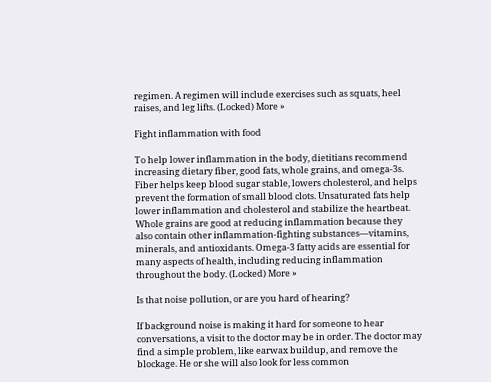regimen. A regimen will include exercises such as squats, heel raises, and leg lifts. (Locked) More »

Fight inflammation with food

To help lower inflammation in the body, dietitians recommend increasing dietary fiber, good fats, whole grains, and omega-3s. Fiber helps keep blood sugar stable, lowers cholesterol, and helps prevent the formation of small blood clots. Unsaturated fats help lower inflammation and cholesterol and stabilize the heartbeat. Whole grains are good at reducing inflammation because they also contain other inflammation-fighting substances—vitamins, minerals, and antioxidants. Omega-3 fatty acids are essential for many aspects of health, including reducing inflammation throughout the body. (Locked) More »

Is that noise pollution, or are you hard of hearing?

If background noise is making it hard for someone to hear conversations, a visit to the doctor may be in order. The doctor may find a simple problem, like earwax buildup, and remove the blockage. He or she will also look for less common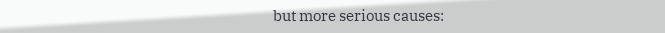but more serious causes: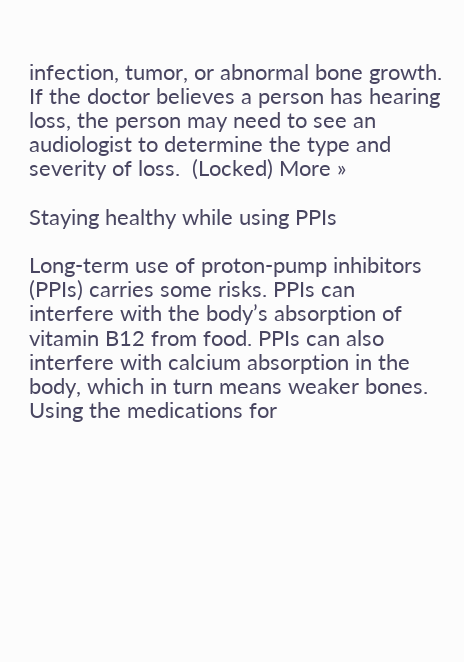infection, tumor, or abnormal bone growth. If the doctor believes a person has hearing loss, the person may need to see an audiologist to determine the type and severity of loss.  (Locked) More »

Staying healthy while using PPIs

Long-term use of proton-pump inhibitors (PPIs) carries some risks. PPIs can interfere with the body’s absorption of vitamin B12 from food. PPIs can also interfere with calcium absorption in the body, which in turn means weaker bones. Using the medications for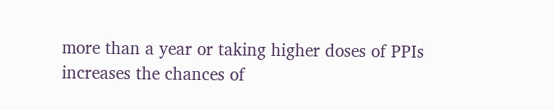more than a year or taking higher doses of PPIs increases the chances of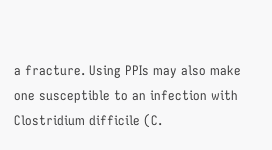a fracture. Using PPIs may also make one susceptible to an infection with Clostridium difficile (C.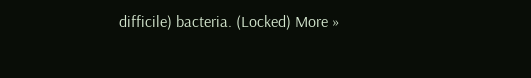difficile) bacteria. (Locked) More »